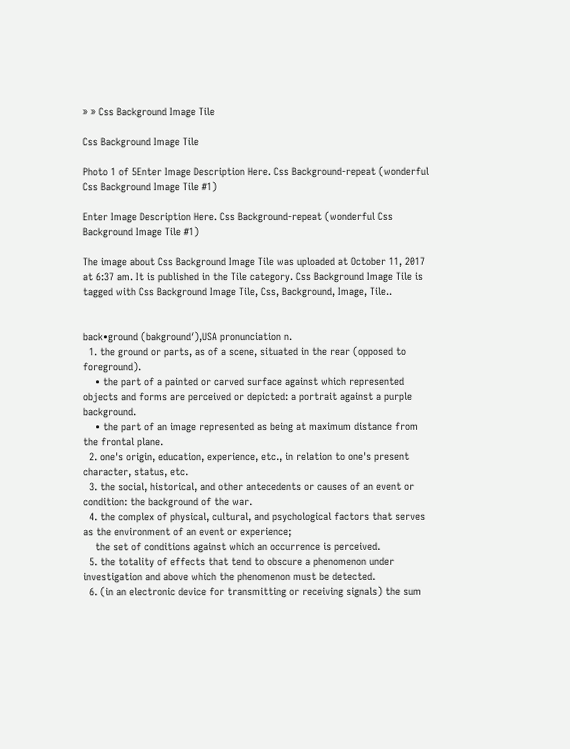» » Css Background Image Tile

Css Background Image Tile

Photo 1 of 5Enter Image Description Here. Css Background-repeat (wonderful Css Background Image Tile #1)

Enter Image Description Here. Css Background-repeat (wonderful Css Background Image Tile #1)

The image about Css Background Image Tile was uploaded at October 11, 2017 at 6:37 am. It is published in the Tile category. Css Background Image Tile is tagged with Css Background Image Tile, Css, Background, Image, Tile..


back•ground (bakground′),USA pronunciation n.
  1. the ground or parts, as of a scene, situated in the rear (opposed to foreground).
    • the part of a painted or carved surface against which represented objects and forms are perceived or depicted: a portrait against a purple background.
    • the part of an image represented as being at maximum distance from the frontal plane.
  2. one's origin, education, experience, etc., in relation to one's present character, status, etc.
  3. the social, historical, and other antecedents or causes of an event or condition: the background of the war.
  4. the complex of physical, cultural, and psychological factors that serves as the environment of an event or experience;
    the set of conditions against which an occurrence is perceived.
  5. the totality of effects that tend to obscure a phenomenon under investigation and above which the phenomenon must be detected.
  6. (in an electronic device for transmitting or receiving signals) the sum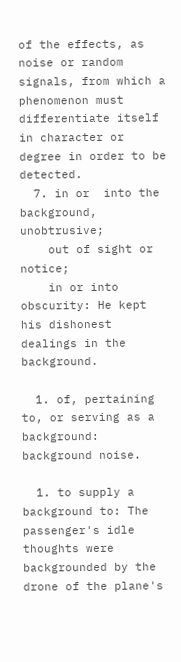of the effects, as noise or random signals, from which a phenomenon must differentiate itself in character or degree in order to be detected.
  7. in or  into the background, unobtrusive;
    out of sight or notice;
    in or into obscurity: He kept his dishonest dealings in the background.

  1. of, pertaining to, or serving as a background: background noise.

  1. to supply a background to: The passenger's idle thoughts were backgrounded by the drone of the plane's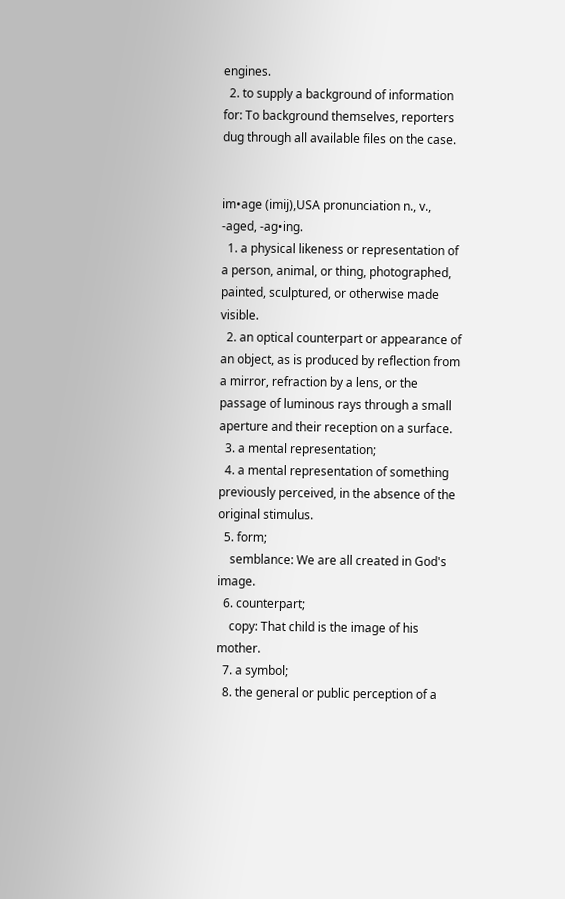engines.
  2. to supply a background of information for: To background themselves, reporters dug through all available files on the case.


im•age (imij),USA pronunciation n., v.,  -aged, -ag•ing.
  1. a physical likeness or representation of a person, animal, or thing, photographed, painted, sculptured, or otherwise made visible.
  2. an optical counterpart or appearance of an object, as is produced by reflection from a mirror, refraction by a lens, or the passage of luminous rays through a small aperture and their reception on a surface.
  3. a mental representation;
  4. a mental representation of something previously perceived, in the absence of the original stimulus.
  5. form;
    semblance: We are all created in God's image.
  6. counterpart;
    copy: That child is the image of his mother.
  7. a symbol;
  8. the general or public perception of a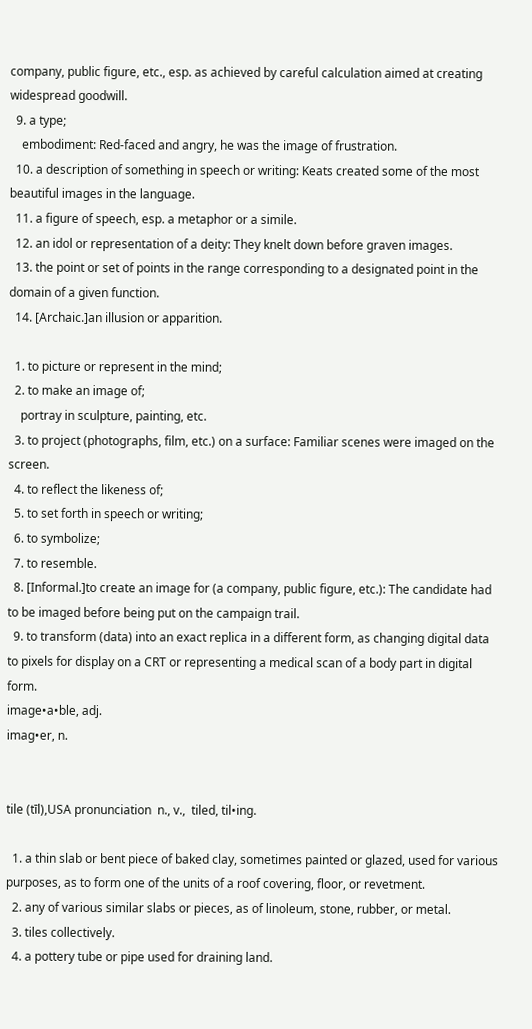company, public figure, etc., esp. as achieved by careful calculation aimed at creating widespread goodwill.
  9. a type;
    embodiment: Red-faced and angry, he was the image of frustration.
  10. a description of something in speech or writing: Keats created some of the most beautiful images in the language.
  11. a figure of speech, esp. a metaphor or a simile.
  12. an idol or representation of a deity: They knelt down before graven images.
  13. the point or set of points in the range corresponding to a designated point in the domain of a given function.
  14. [Archaic.]an illusion or apparition.

  1. to picture or represent in the mind;
  2. to make an image of;
    portray in sculpture, painting, etc.
  3. to project (photographs, film, etc.) on a surface: Familiar scenes were imaged on the screen.
  4. to reflect the likeness of;
  5. to set forth in speech or writing;
  6. to symbolize;
  7. to resemble.
  8. [Informal.]to create an image for (a company, public figure, etc.): The candidate had to be imaged before being put on the campaign trail.
  9. to transform (data) into an exact replica in a different form, as changing digital data to pixels for display on a CRT or representing a medical scan of a body part in digital form.
image•a•ble, adj.
imag•er, n.


tile (tīl),USA pronunciation  n., v.,  tiled, til•ing.

  1. a thin slab or bent piece of baked clay, sometimes painted or glazed, used for various purposes, as to form one of the units of a roof covering, floor, or revetment.
  2. any of various similar slabs or pieces, as of linoleum, stone, rubber, or metal.
  3. tiles collectively.
  4. a pottery tube or pipe used for draining land.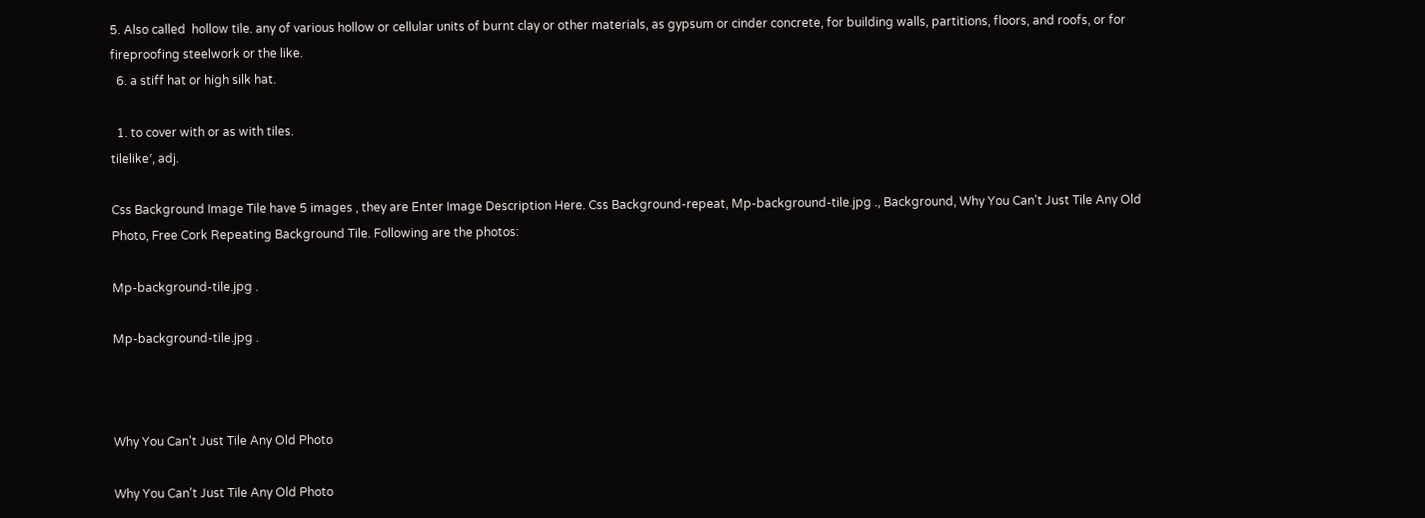5. Also called  hollow tile. any of various hollow or cellular units of burnt clay or other materials, as gypsum or cinder concrete, for building walls, partitions, floors, and roofs, or for fireproofing steelwork or the like.
  6. a stiff hat or high silk hat.

  1. to cover with or as with tiles.
tilelike′, adj.

Css Background Image Tile have 5 images , they are Enter Image Description Here. Css Background-repeat, Mp-background-tile.jpg ., Background, Why You Can't Just Tile Any Old Photo, Free Cork Repeating Background Tile. Following are the photos:

Mp-background-tile.jpg .

Mp-background-tile.jpg .



Why You Can't Just Tile Any Old Photo

Why You Can't Just Tile Any Old Photo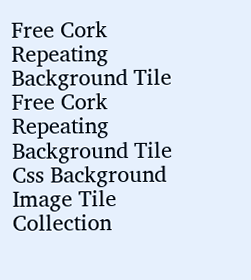Free Cork Repeating Background Tile
Free Cork Repeating Background Tile
Css Background Image Tile Collection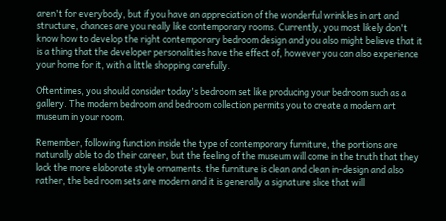aren't for everybody, but if you have an appreciation of the wonderful wrinkles in art and structure, chances are you really like contemporary rooms. Currently, you most likely don't know how to develop the right contemporary bedroom design and you also might believe that it is a thing that the developer personalities have the effect of, however you can also experience your home for it, with a little shopping carefully.

Oftentimes, you should consider today's bedroom set like producing your bedroom such as a gallery. The modern bedroom and bedroom collection permits you to create a modern art museum in your room.

Remember, following function inside the type of contemporary furniture, the portions are naturally able to do their career, but the feeling of the museum will come in the truth that they lack the more elaborate style ornaments. the furniture is clean and clean in-design and also rather, the bed room sets are modern and it is generally a signature slice that will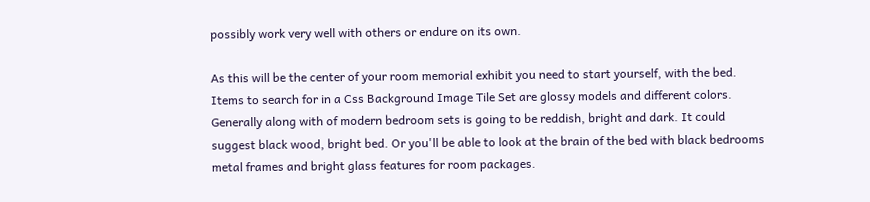possibly work very well with others or endure on its own.

As this will be the center of your room memorial exhibit you need to start yourself, with the bed. Items to search for in a Css Background Image Tile Set are glossy models and different colors. Generally along with of modern bedroom sets is going to be reddish, bright and dark. It could suggest black wood, bright bed. Or you'll be able to look at the brain of the bed with black bedrooms metal frames and bright glass features for room packages.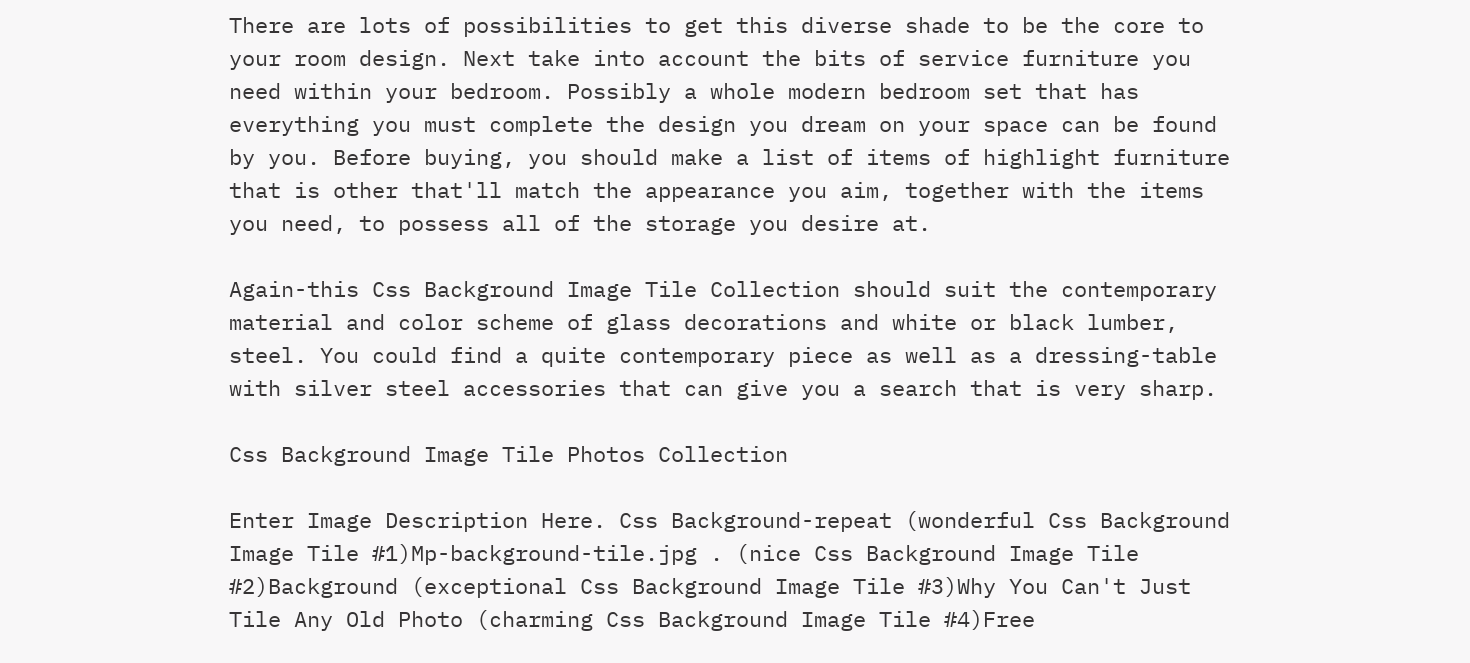There are lots of possibilities to get this diverse shade to be the core to your room design. Next take into account the bits of service furniture you need within your bedroom. Possibly a whole modern bedroom set that has everything you must complete the design you dream on your space can be found by you. Before buying, you should make a list of items of highlight furniture that is other that'll match the appearance you aim, together with the items you need, to possess all of the storage you desire at.

Again-this Css Background Image Tile Collection should suit the contemporary material and color scheme of glass decorations and white or black lumber, steel. You could find a quite contemporary piece as well as a dressing-table with silver steel accessories that can give you a search that is very sharp.

Css Background Image Tile Photos Collection

Enter Image Description Here. Css Background-repeat (wonderful Css Background Image Tile #1)Mp-background-tile.jpg . (nice Css Background Image Tile #2)Background (exceptional Css Background Image Tile #3)Why You Can't Just Tile Any Old Photo (charming Css Background Image Tile #4)Free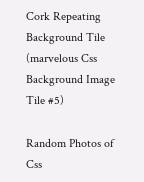Cork Repeating Background Tile (marvelous Css Background Image Tile #5)

Random Photos of Css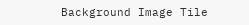Background Image Tile